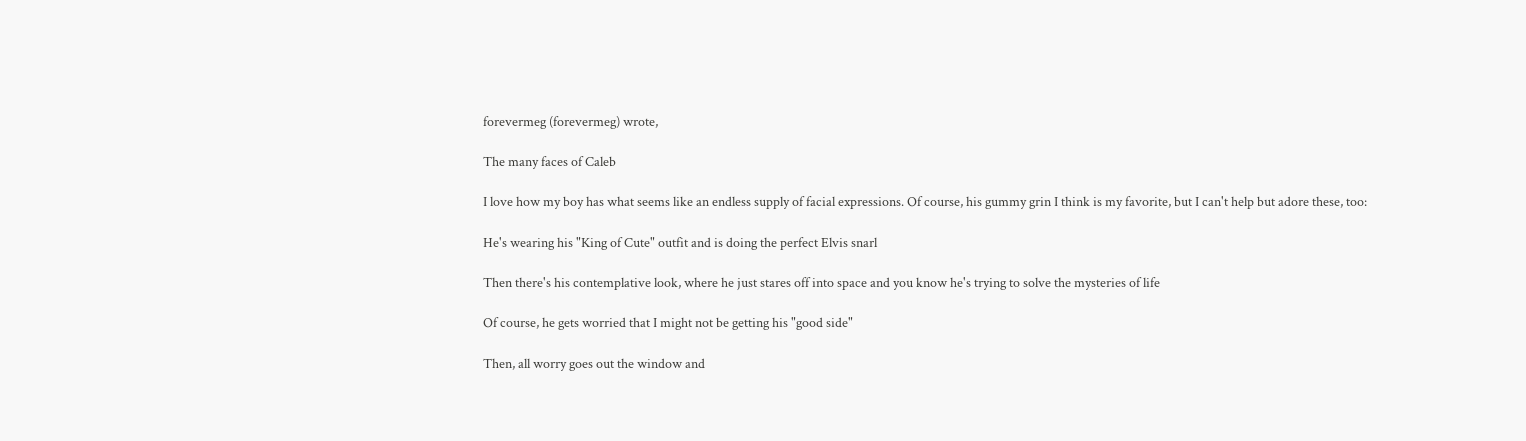forevermeg (forevermeg) wrote,

The many faces of Caleb

I love how my boy has what seems like an endless supply of facial expressions. Of course, his gummy grin I think is my favorite, but I can't help but adore these, too:

He's wearing his "King of Cute" outfit and is doing the perfect Elvis snarl

Then there's his contemplative look, where he just stares off into space and you know he's trying to solve the mysteries of life

Of course, he gets worried that I might not be getting his "good side"

Then, all worry goes out the window and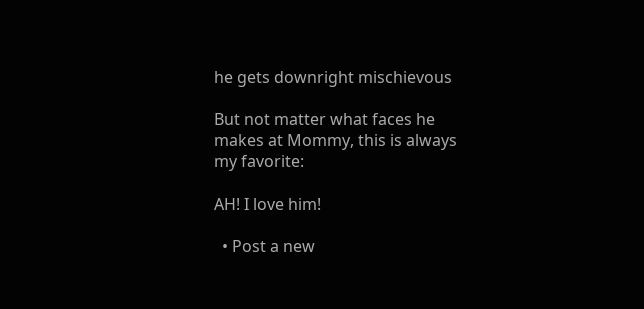he gets downright mischievous

But not matter what faces he makes at Mommy, this is always my favorite:

AH! I love him!

  • Post a new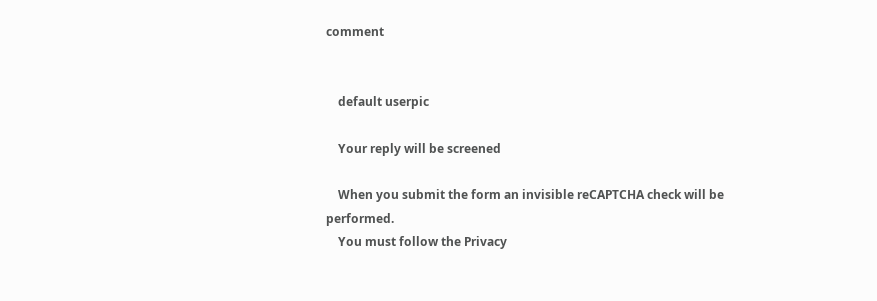comment


    default userpic

    Your reply will be screened

    When you submit the form an invisible reCAPTCHA check will be performed.
    You must follow the Privacy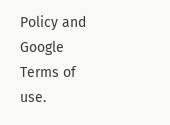Policy and Google Terms of use.